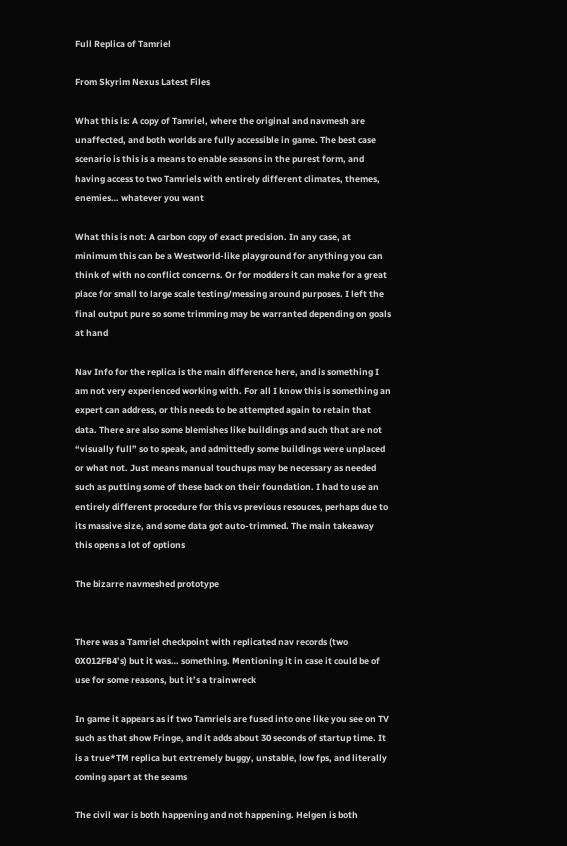Full Replica of Tamriel

From Skyrim Nexus Latest Files

What this is: A copy of Tamriel, where the original and navmesh are unaffected, and both worlds are fully accessible in game. The best case scenario is this is a means to enable seasons in the purest form, and having access to two Tamriels with entirely different climates, themes, enemies… whatever you want

What this is not: A carbon copy of exact precision. In any case, at minimum this can be a Westworld-like playground for anything you can think of with no conflict concerns. Or for modders it can make for a great place for small to large scale testing/messing around purposes. I left the final output pure so some trimming may be warranted depending on goals at hand

Nav Info for the replica is the main difference here, and is something I am not very experienced working with. For all I know this is something an expert can address, or this needs to be attempted again to retain that data. There are also some blemishes like buildings and such that are not “visually full” so to speak, and admittedly some buildings were unplaced or what not. Just means manual touchups may be necessary as needed such as putting some of these back on their foundation. I had to use an entirely different procedure for this vs previous resouces, perhaps due to its massive size, and some data got auto-trimmed. The main takeaway this opens a lot of options

The bizarre navmeshed prototype


There was a Tamriel checkpoint with replicated nav records (two 0X012FB4’s) but it was… something. Mentioning it in case it could be of use for some reasons, but it’s a trainwreck

In game it appears as if two Tamriels are fused into one like you see on TV such as that show Fringe, and it adds about 30 seconds of startup time. It is a true*TM replica but extremely buggy, unstable, low fps, and literally coming apart at the seams

The civil war is both happening and not happening. Helgen is both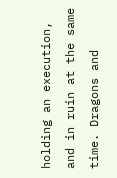holding an execution, and in ruin at the same time. Dragons and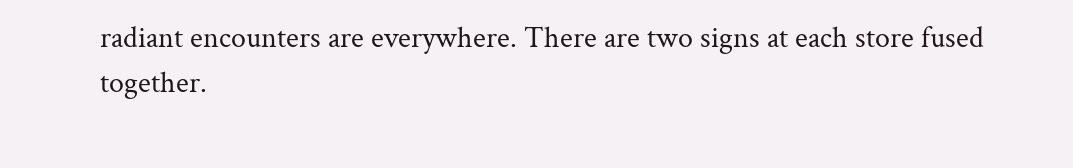radiant encounters are everywhere. There are two signs at each store fused together.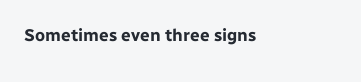Sometimes even three signs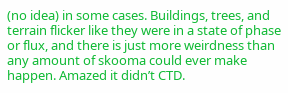(no idea) in some cases. Buildings, trees, and terrain flicker like they were in a state of phase or flux, and there is just more weirdness than any amount of skooma could ever make happen. Amazed it didn’t CTD.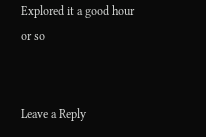Explored it a good hour or so


Leave a Reply